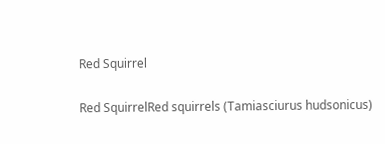Red Squirrel

Red SquirrelRed squirrels (Tamiasciurus hudsonicus)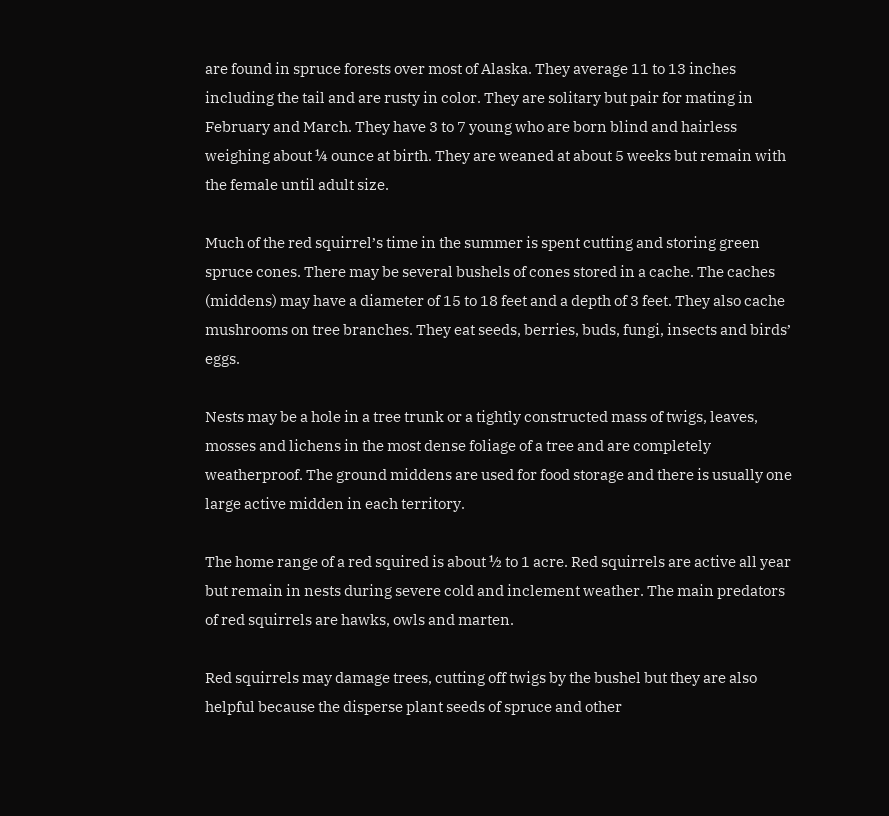are found in spruce forests over most of Alaska. They average 11 to 13 inches including the tail and are rusty in color. They are solitary but pair for mating in February and March. They have 3 to 7 young who are born blind and hairless weighing about ¼ ounce at birth. They are weaned at about 5 weeks but remain with the female until adult size.

Much of the red squirrel’s time in the summer is spent cutting and storing green spruce cones. There may be several bushels of cones stored in a cache. The caches (middens) may have a diameter of 15 to 18 feet and a depth of 3 feet. They also cache mushrooms on tree branches. They eat seeds, berries, buds, fungi, insects and birds’ eggs.

Nests may be a hole in a tree trunk or a tightly constructed mass of twigs, leaves, mosses and lichens in the most dense foliage of a tree and are completely weatherproof. The ground middens are used for food storage and there is usually one large active midden in each territory.

The home range of a red squired is about ½ to 1 acre. Red squirrels are active all year but remain in nests during severe cold and inclement weather. The main predators of red squirrels are hawks, owls and marten.

Red squirrels may damage trees, cutting off twigs by the bushel but they are also helpful because the disperse plant seeds of spruce and other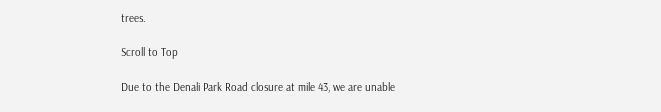trees.

Scroll to Top

Due to the Denali Park Road closure at mile 43, we are unable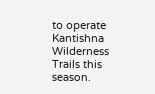to operate Kantishna Wilderness Trails this season.